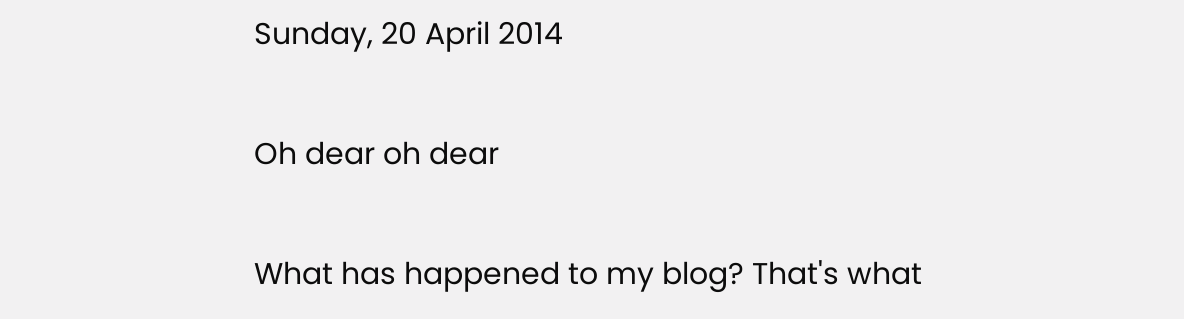Sunday, 20 April 2014

Oh dear oh dear

What has happened to my blog? That's what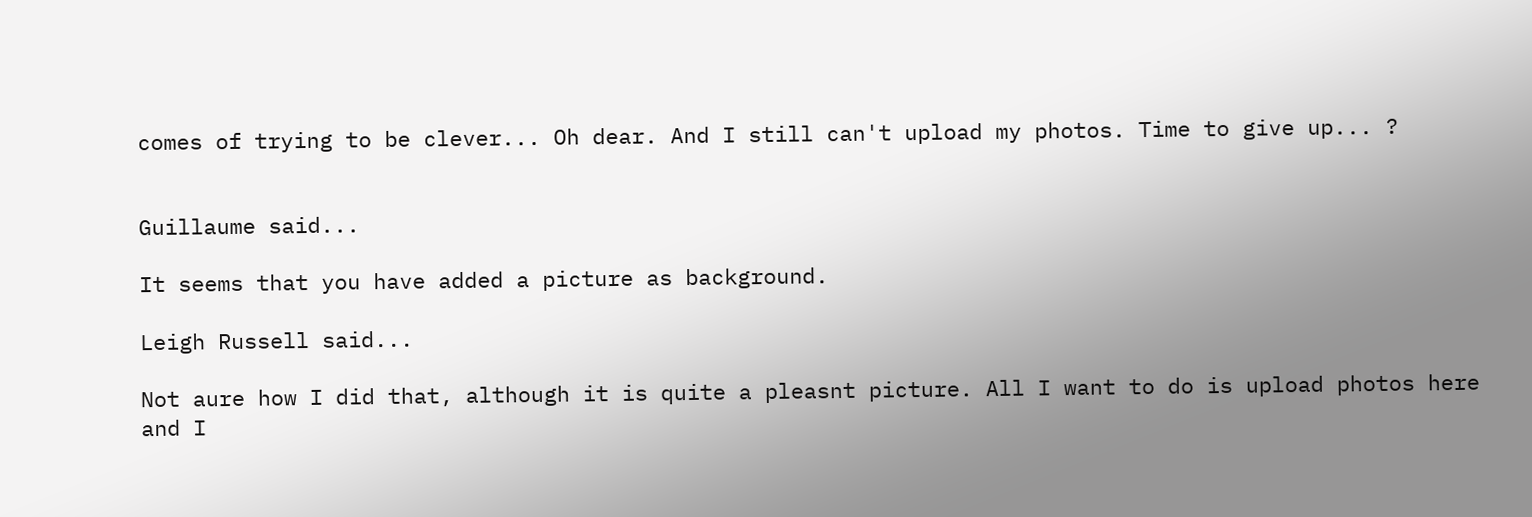comes of trying to be clever... Oh dear. And I still can't upload my photos. Time to give up... ?


Guillaume said...

It seems that you have added a picture as background.

Leigh Russell said...

Not aure how I did that, although it is quite a pleasnt picture. All I want to do is upload photos here and I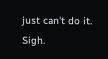just can't do it. Sigh.